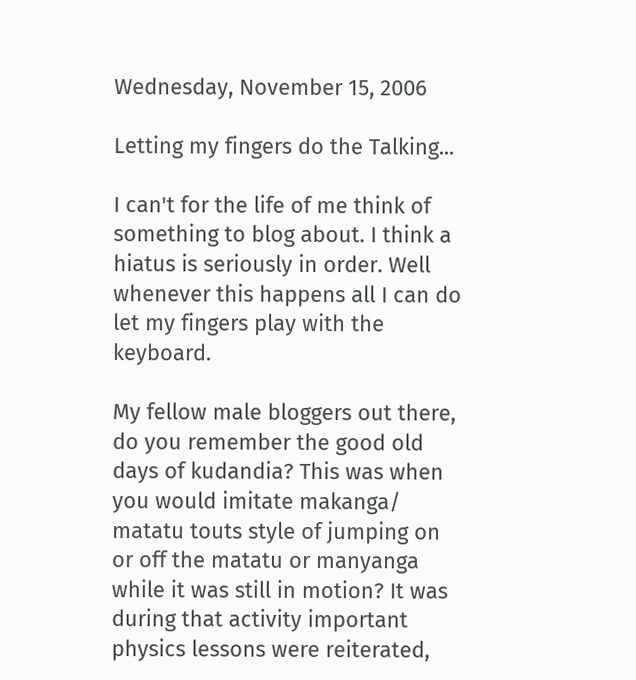Wednesday, November 15, 2006

Letting my fingers do the Talking...

I can't for the life of me think of something to blog about. I think a hiatus is seriously in order. Well whenever this happens all I can do let my fingers play with the keyboard.

My fellow male bloggers out there, do you remember the good old days of kudandia? This was when you would imitate makanga/ matatu touts style of jumping on or off the matatu or manyanga while it was still in motion? It was during that activity important physics lessons were reiterated,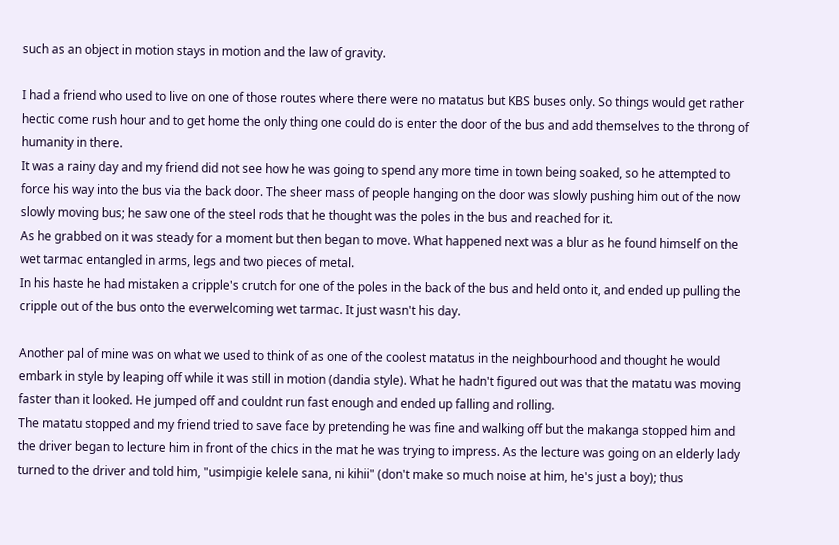such as an object in motion stays in motion and the law of gravity.

I had a friend who used to live on one of those routes where there were no matatus but KBS buses only. So things would get rather hectic come rush hour and to get home the only thing one could do is enter the door of the bus and add themselves to the throng of humanity in there.
It was a rainy day and my friend did not see how he was going to spend any more time in town being soaked, so he attempted to force his way into the bus via the back door. The sheer mass of people hanging on the door was slowly pushing him out of the now slowly moving bus; he saw one of the steel rods that he thought was the poles in the bus and reached for it.
As he grabbed on it was steady for a moment but then began to move. What happened next was a blur as he found himself on the wet tarmac entangled in arms, legs and two pieces of metal.
In his haste he had mistaken a cripple's crutch for one of the poles in the back of the bus and held onto it, and ended up pulling the cripple out of the bus onto the everwelcoming wet tarmac. It just wasn't his day.

Another pal of mine was on what we used to think of as one of the coolest matatus in the neighbourhood and thought he would embark in style by leaping off while it was still in motion (dandia style). What he hadn't figured out was that the matatu was moving faster than it looked. He jumped off and couldnt run fast enough and ended up falling and rolling.
The matatu stopped and my friend tried to save face by pretending he was fine and walking off but the makanga stopped him and the driver began to lecture him in front of the chics in the mat he was trying to impress. As the lecture was going on an elderly lady turned to the driver and told him, "usimpigie kelele sana, ni kihii" (don't make so much noise at him, he's just a boy); thus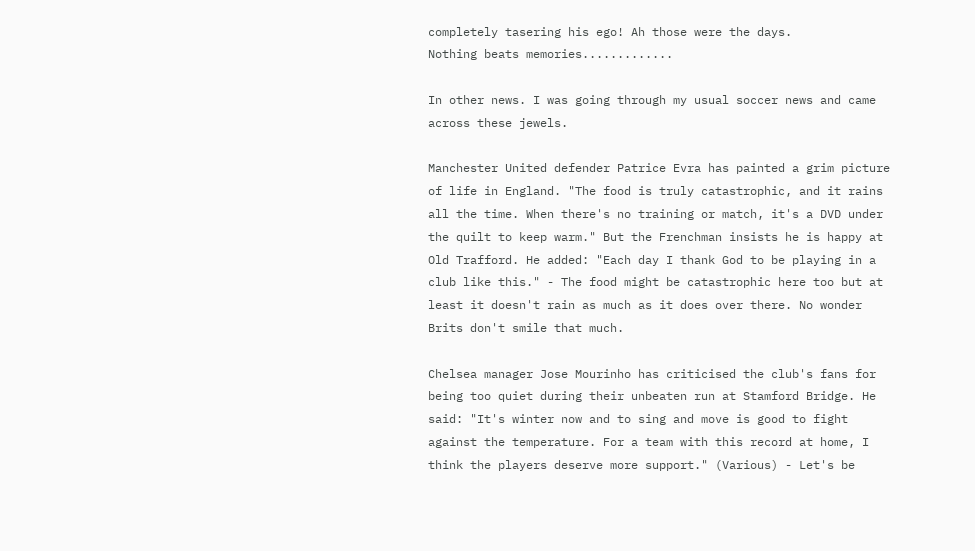completely tasering his ego! Ah those were the days.
Nothing beats memories.............

In other news. I was going through my usual soccer news and came across these jewels.

Manchester United defender Patrice Evra has painted a grim picture of life in England. "The food is truly catastrophic, and it rains all the time. When there's no training or match, it's a DVD under the quilt to keep warm." But the Frenchman insists he is happy at Old Trafford. He added: "Each day I thank God to be playing in a club like this." - The food might be catastrophic here too but at least it doesn't rain as much as it does over there. No wonder Brits don't smile that much.

Chelsea manager Jose Mourinho has criticised the club's fans for being too quiet during their unbeaten run at Stamford Bridge. He said: "It's winter now and to sing and move is good to fight against the temperature. For a team with this record at home, I think the players deserve more support." (Various) - Let's be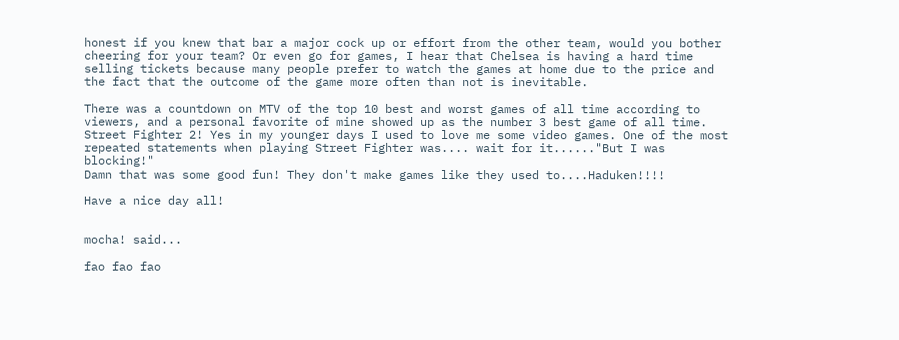honest if you knew that bar a major cock up or effort from the other team, would you bother cheering for your team? Or even go for games, I hear that Chelsea is having a hard time selling tickets because many people prefer to watch the games at home due to the price and the fact that the outcome of the game more often than not is inevitable.

There was a countdown on MTV of the top 10 best and worst games of all time according to viewers, and a personal favorite of mine showed up as the number 3 best game of all time. Street Fighter 2! Yes in my younger days I used to love me some video games. One of the most repeated statements when playing Street Fighter was.... wait for it......"But I was blocking!"
Damn that was some good fun! They don't make games like they used to....Haduken!!!!

Have a nice day all!


mocha! said...

fao fao fao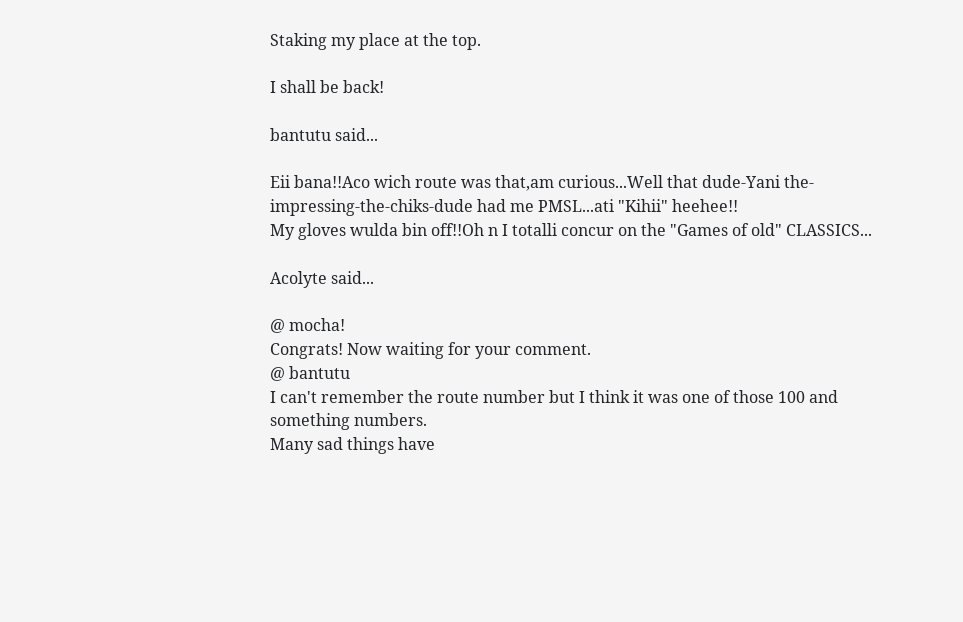Staking my place at the top.

I shall be back!

bantutu said...

Eii bana!!Aco wich route was that,am curious...Well that dude-Yani the-impressing-the-chiks-dude had me PMSL...ati "Kihii" heehee!!
My gloves wulda bin off!!Oh n I totalli concur on the "Games of old" CLASSICS...

Acolyte said...

@ mocha!
Congrats! Now waiting for your comment.
@ bantutu
I can't remember the route number but I think it was one of those 100 and something numbers.
Many sad things have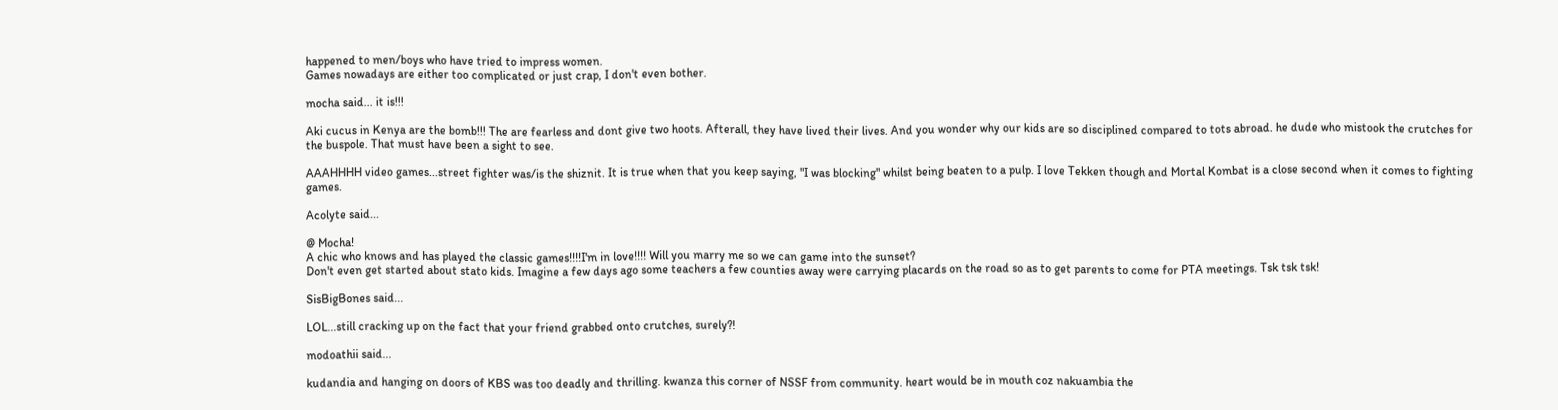happened to men/boys who have tried to impress women.
Games nowadays are either too complicated or just crap, I don't even bother.

mocha said... it is!!!

Aki cucus in Kenya are the bomb!!! The are fearless and dont give two hoots. Afterall, they have lived their lives. And you wonder why our kids are so disciplined compared to tots abroad. he dude who mistook the crutches for the buspole. That must have been a sight to see.

AAAHHHH video games...street fighter was/is the shiznit. It is true when that you keep saying, "I was blocking" whilst being beaten to a pulp. I love Tekken though and Mortal Kombat is a close second when it comes to fighting games.

Acolyte said...

@ Mocha!
A chic who knows and has played the classic games!!!!I'm in love!!!! Will you marry me so we can game into the sunset?
Don't even get started about stato kids. Imagine a few days ago some teachers a few counties away were carrying placards on the road so as to get parents to come for PTA meetings. Tsk tsk tsk!

SisBigBones said...

LOL...still cracking up on the fact that your friend grabbed onto crutches, surely?!

modoathii said...

kudandia and hanging on doors of KBS was too deadly and thrilling. kwanza this corner of NSSF from community. heart would be in mouth coz nakuambia the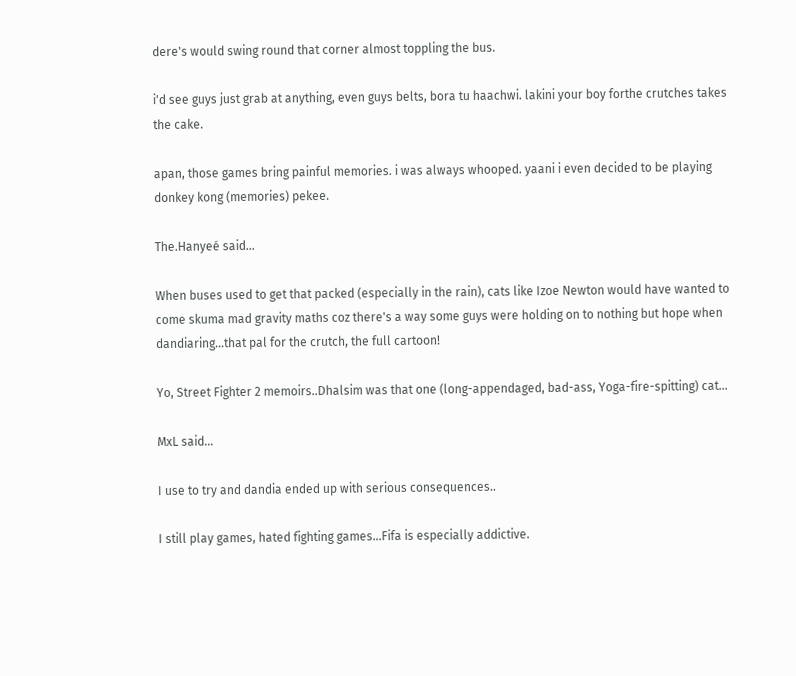dere's would swing round that corner almost toppling the bus.

i'd see guys just grab at anything, even guys belts, bora tu haachwi. lakini your boy forthe crutches takes the cake.

apan, those games bring painful memories. i was always whooped. yaani i even decided to be playing donkey kong (memories) pekee.

The.Hanyeé said...

When buses used to get that packed (especially in the rain), cats like Izoe Newton would have wanted to come skuma mad gravity maths coz there's a way some guys were holding on to nothing but hope when dandiaring...that pal for the crutch, the full cartoon!

Yo, Street Fighter 2 memoirs..Dhalsim was that one (long-appendaged, bad-ass, Yoga-fire-spitting) cat...

MxL said...

I use to try and dandia ended up with serious consequences..

I still play games, hated fighting games...Fifa is especially addictive.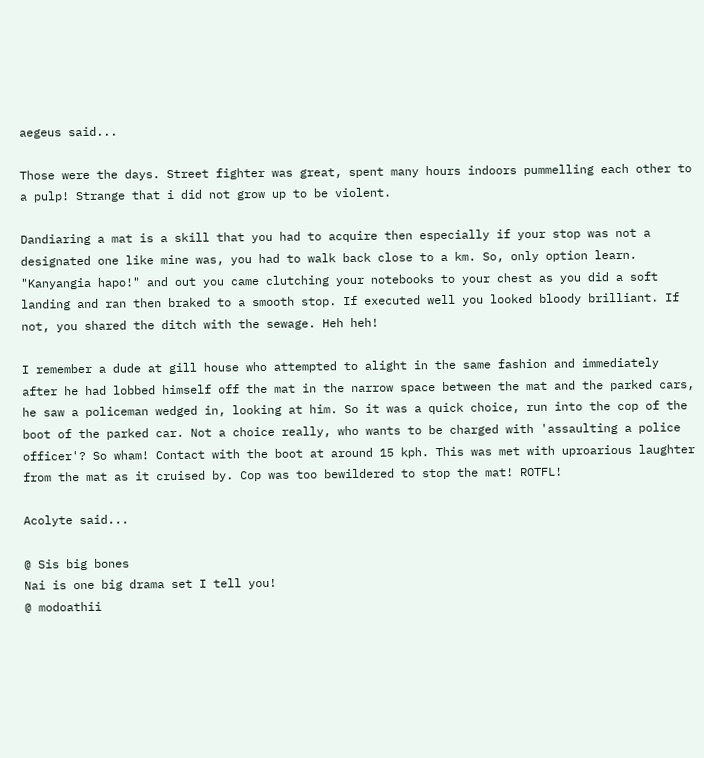aegeus said...

Those were the days. Street fighter was great, spent many hours indoors pummelling each other to a pulp! Strange that i did not grow up to be violent.

Dandiaring a mat is a skill that you had to acquire then especially if your stop was not a designated one like mine was, you had to walk back close to a km. So, only option learn. "Kanyangia hapo!" and out you came clutching your notebooks to your chest as you did a soft landing and ran then braked to a smooth stop. If executed well you looked bloody brilliant. If not, you shared the ditch with the sewage. Heh heh!

I remember a dude at gill house who attempted to alight in the same fashion and immediately after he had lobbed himself off the mat in the narrow space between the mat and the parked cars, he saw a policeman wedged in, looking at him. So it was a quick choice, run into the cop of the boot of the parked car. Not a choice really, who wants to be charged with 'assaulting a police officer'? So wham! Contact with the boot at around 15 kph. This was met with uproarious laughter from the mat as it cruised by. Cop was too bewildered to stop the mat! ROTFL!

Acolyte said...

@ Sis big bones
Nai is one big drama set I tell you!
@ modoathii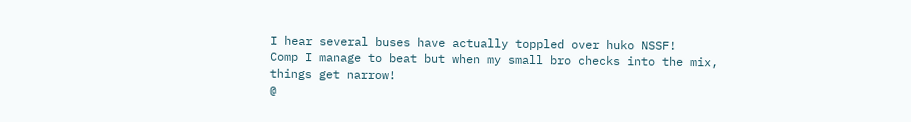I hear several buses have actually toppled over huko NSSF!
Comp I manage to beat but when my small bro checks into the mix, things get narrow!
@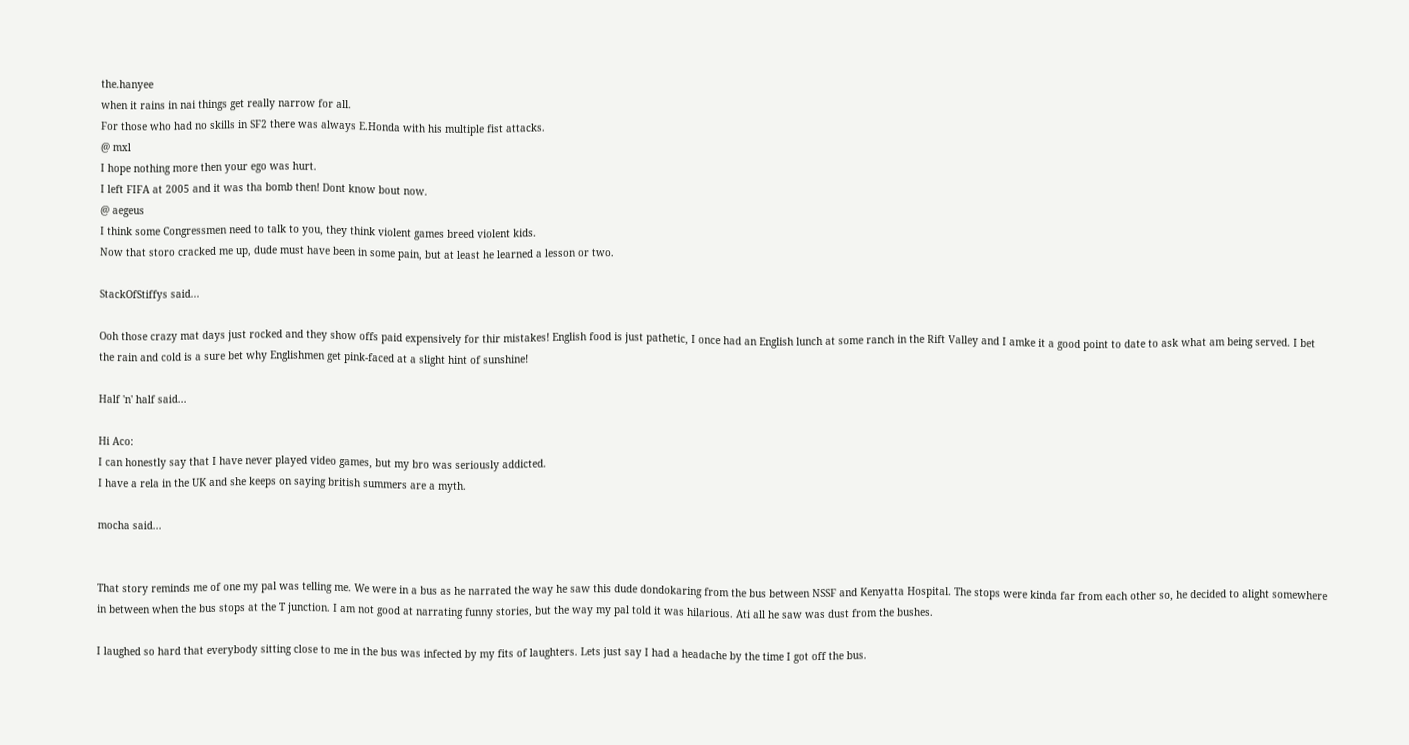the.hanyee
when it rains in nai things get really narrow for all.
For those who had no skills in SF2 there was always E.Honda with his multiple fist attacks.
@ mxl
I hope nothing more then your ego was hurt.
I left FIFA at 2005 and it was tha bomb then! Dont know bout now.
@ aegeus
I think some Congressmen need to talk to you, they think violent games breed violent kids.
Now that storo cracked me up, dude must have been in some pain, but at least he learned a lesson or two.

StackOfStiffys said...

Ooh those crazy mat days just rocked and they show offs paid expensively for thir mistakes! English food is just pathetic, I once had an English lunch at some ranch in the Rift Valley and I amke it a good point to date to ask what am being served. I bet the rain and cold is a sure bet why Englishmen get pink-faced at a slight hint of sunshine!

Half 'n' half said...

Hi Aco:
I can honestly say that I have never played video games, but my bro was seriously addicted.
I have a rela in the UK and she keeps on saying british summers are a myth.

mocha said...


That story reminds me of one my pal was telling me. We were in a bus as he narrated the way he saw this dude dondokaring from the bus between NSSF and Kenyatta Hospital. The stops were kinda far from each other so, he decided to alight somewhere in between when the bus stops at the T junction. I am not good at narrating funny stories, but the way my pal told it was hilarious. Ati all he saw was dust from the bushes.

I laughed so hard that everybody sitting close to me in the bus was infected by my fits of laughters. Lets just say I had a headache by the time I got off the bus.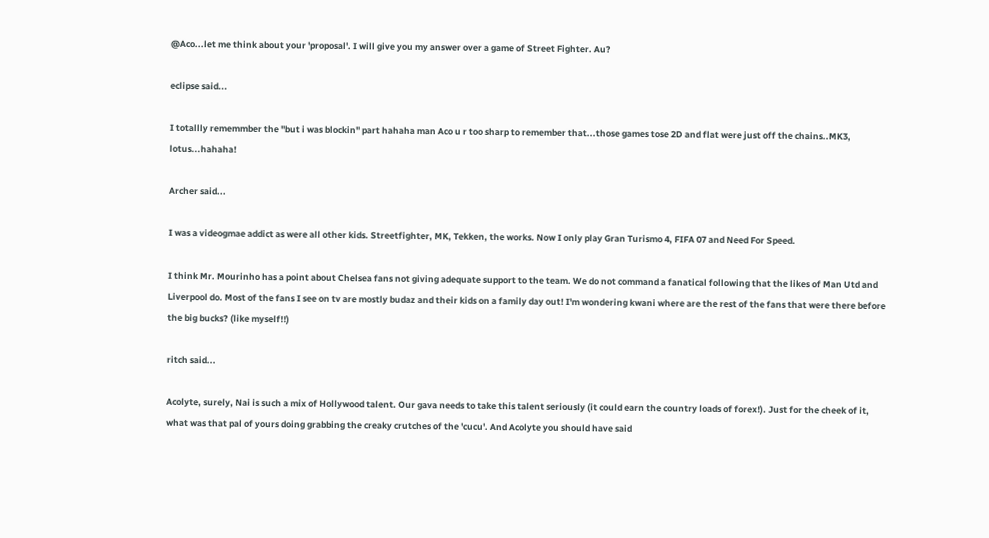@Aco...let me think about your 'proposal'. I will give you my answer over a game of Street Fighter. Au?

eclipse said...

I totallly rememmber the "but i was blockin" part hahaha man Aco u r too sharp to remember that...those games tose 2D and flat were just off the chains..MK3, lotus...hahaha!

Archer said...

I was a videogmae addict as were all other kids. Streetfighter, MK, Tekken, the works. Now I only play Gran Turismo 4, FIFA 07 and Need For Speed.

I think Mr. Mourinho has a point about Chelsea fans not giving adequate support to the team. We do not command a fanatical following that the likes of Man Utd and Liverpool do. Most of the fans I see on tv are mostly budaz and their kids on a family day out! I'm wondering kwani where are the rest of the fans that were there before the big bucks? (like myself!!)

ritch said...

Acolyte, surely, Nai is such a mix of Hollywood talent. Our gava needs to take this talent seriously (it could earn the country loads of forex!). Just for the cheek of it, what was that pal of yours doing grabbing the creaky crutches of the 'cucu'. And Acolyte you should have said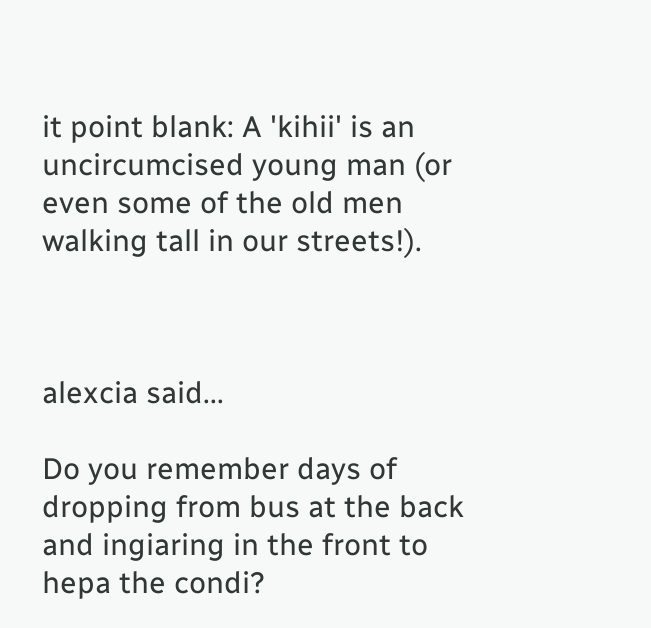it point blank: A 'kihii' is an uncircumcised young man (or even some of the old men walking tall in our streets!).



alexcia said...

Do you remember days of dropping from bus at the back and ingiaring in the front to hepa the condi?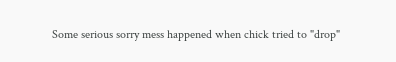Some serious sorry mess happened when chick tried to "drop"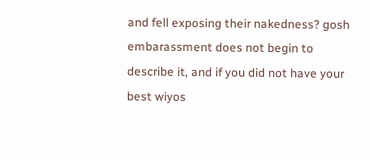and fell exposing their nakedness? gosh embarassment does not begin to describe it, and if you did not have your best wiyos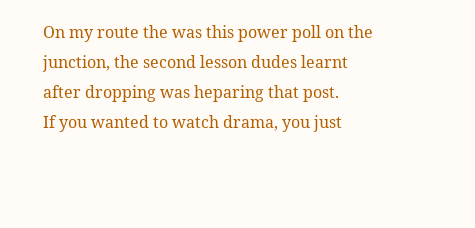On my route the was this power poll on the junction, the second lesson dudes learnt after dropping was heparing that post.
If you wanted to watch drama, you just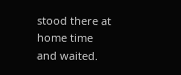stood there at home time and waited.